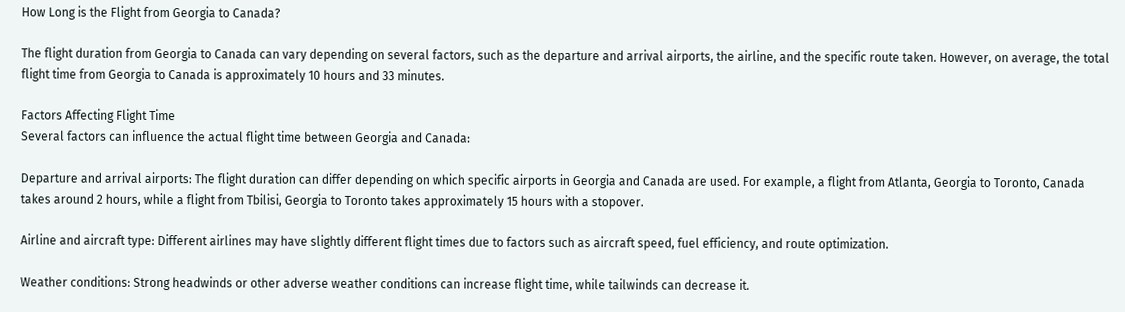How Long is the Flight from Georgia to Canada?

The flight duration from Georgia to Canada can vary depending on several factors, such as the departure and arrival airports, the airline, and the specific route taken. However, on average, the total flight time from Georgia to Canada is approximately 10 hours and 33 minutes.

Factors Affecting Flight Time
Several factors can influence the actual flight time between Georgia and Canada:

Departure and arrival airports: The flight duration can differ depending on which specific airports in Georgia and Canada are used. For example, a flight from Atlanta, Georgia to Toronto, Canada takes around 2 hours, while a flight from Tbilisi, Georgia to Toronto takes approximately 15 hours with a stopover.

Airline and aircraft type: Different airlines may have slightly different flight times due to factors such as aircraft speed, fuel efficiency, and route optimization.

Weather conditions: Strong headwinds or other adverse weather conditions can increase flight time, while tailwinds can decrease it.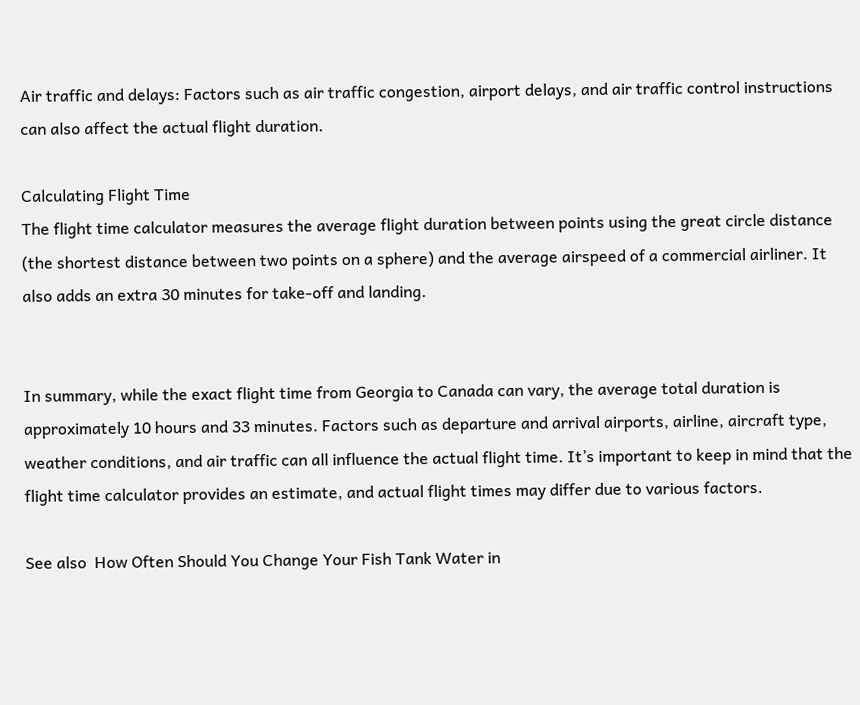Air traffic and delays: Factors such as air traffic congestion, airport delays, and air traffic control instructions can also affect the actual flight duration.

Calculating Flight Time
The flight time calculator measures the average flight duration between points using the great circle distance (the shortest distance between two points on a sphere) and the average airspeed of a commercial airliner. It also adds an extra 30 minutes for take-off and landing.


In summary, while the exact flight time from Georgia to Canada can vary, the average total duration is approximately 10 hours and 33 minutes. Factors such as departure and arrival airports, airline, aircraft type, weather conditions, and air traffic can all influence the actual flight time. It’s important to keep in mind that the flight time calculator provides an estimate, and actual flight times may differ due to various factors.

See also  How Often Should You Change Your Fish Tank Water in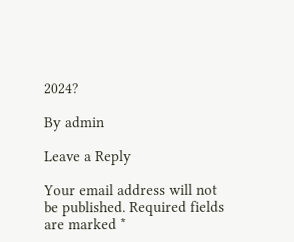2024?

By admin

Leave a Reply

Your email address will not be published. Required fields are marked *